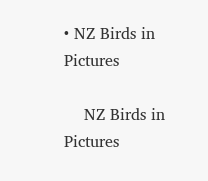• NZ Birds in Pictures

    NZ Birds in Pictures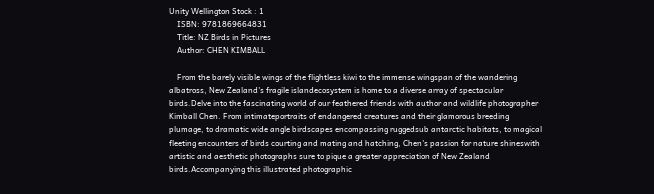Unity Wellington Stock : 1
    ISBN: 9781869664831
    Title: NZ Birds in Pictures
    Author: CHEN KIMBALL

    From the barely visible wings of the flightless kiwi to the immense wingspan of the wandering albatross, New Zealand's fragile islandecosystem is home to a diverse array of spectacular birds.Delve into the fascinating world of our feathered friends with author and wildlife photographer Kimball Chen. From intimateportraits of endangered creatures and their glamorous breeding plumage, to dramatic wide angle birdscapes encompassing ruggedsub antarctic habitats, to magical fleeting encounters of birds courting and mating and hatching, Chen's passion for nature shineswith artistic and aesthetic photographs sure to pique a greater appreciation of New Zealand birds.Accompanying this illustrated photographic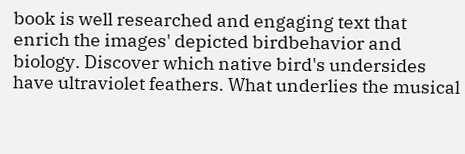book is well researched and engaging text that enrich the images' depicted birdbehavior and biology. Discover which native bird's undersides have ultraviolet feathers. What underlies the musical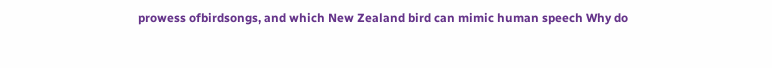prowess ofbirdsongs, and which New Zealand bird can mimic human speech Why do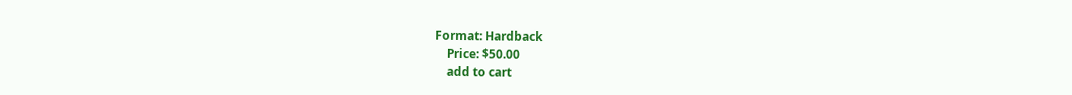Format: Hardback
    Price: $50.00
    add to cart